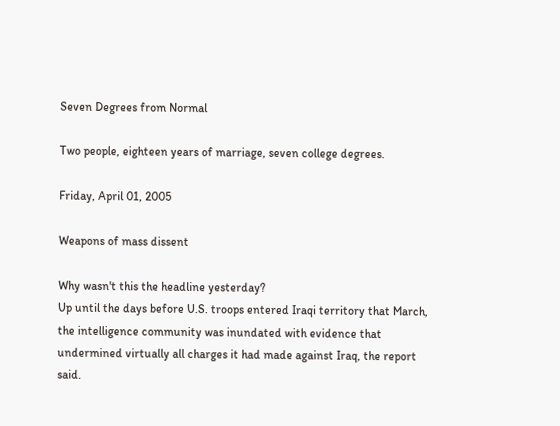Seven Degrees from Normal

Two people, eighteen years of marriage, seven college degrees.

Friday, April 01, 2005

Weapons of mass dissent

Why wasn't this the headline yesterday?
Up until the days before U.S. troops entered Iraqi territory that March, the intelligence community was inundated with evidence that undermined virtually all charges it had made against Iraq, the report said.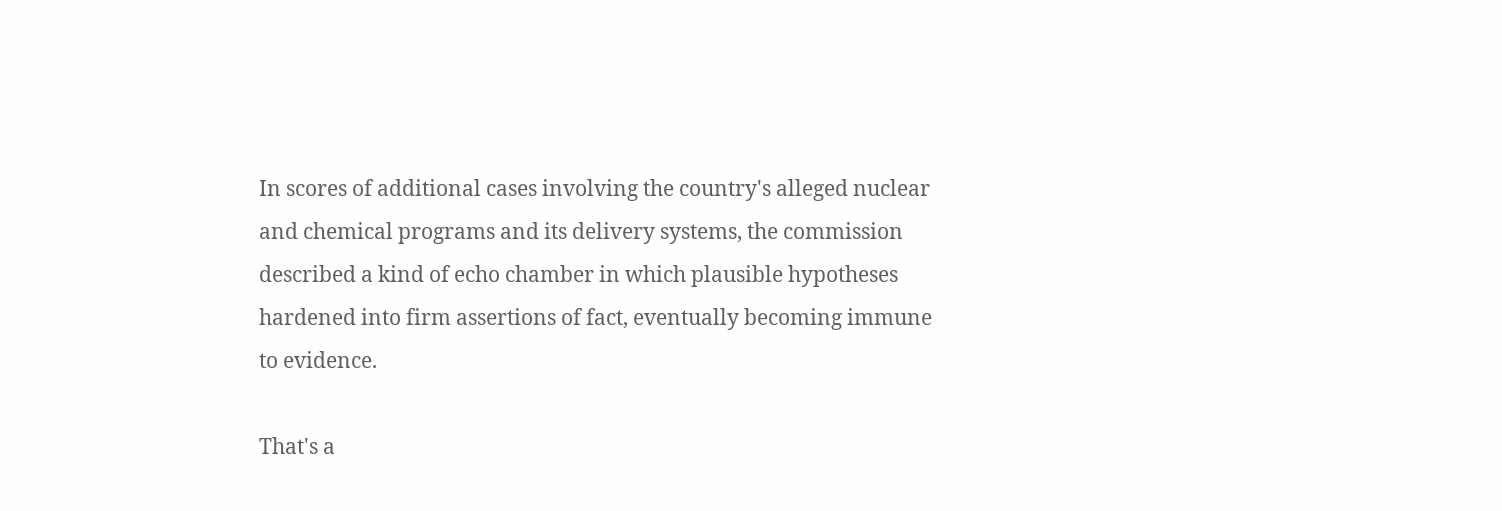In scores of additional cases involving the country's alleged nuclear and chemical programs and its delivery systems, the commission described a kind of echo chamber in which plausible hypotheses hardened into firm assertions of fact, eventually becoming immune to evidence.

That's a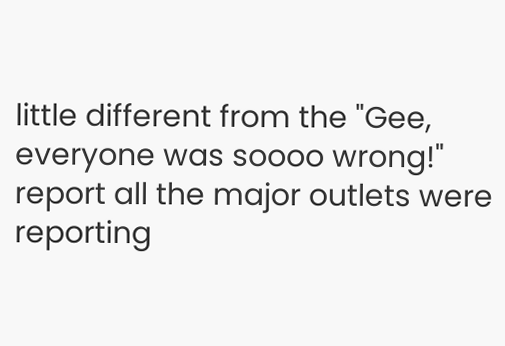little different from the "Gee, everyone was soooo wrong!" report all the major outlets were reporting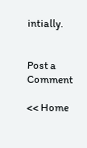intially.


Post a Comment

<< Home